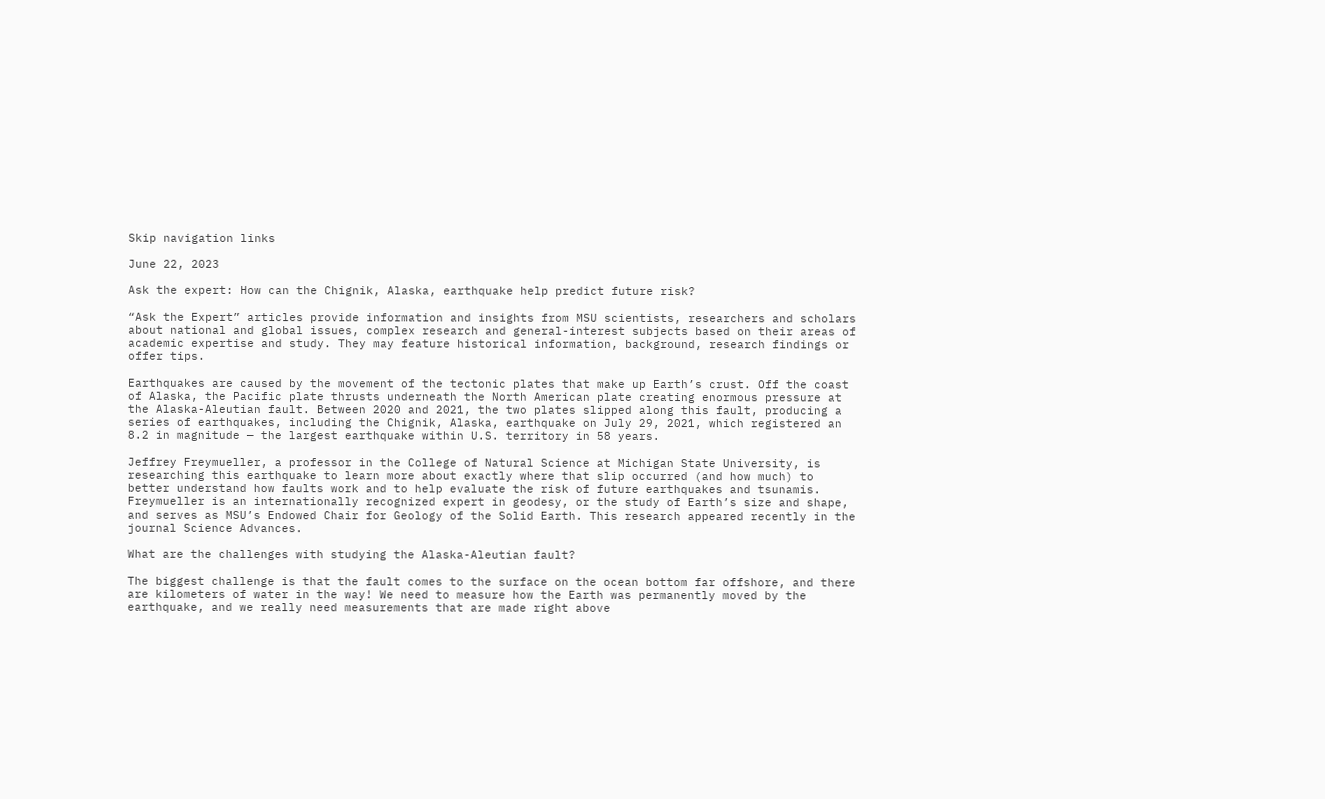Skip navigation links

June 22, 2023

Ask the expert: How can the Chignik, Alaska, earthquake help predict future risk?

“Ask the Expert” articles provide information and insights from MSU scientists, researchers and scholars about national and global issues, complex research and general-interest subjects based on their areas of academic expertise and study. They may feature historical information, background, research findings or offer tips.

Earthquakes are caused by the movement of the tectonic plates that make up Earth’s crust. Off the coast of Alaska, the Pacific plate thrusts underneath the North American plate creating enormous pressure at the Alaska-Aleutian fault. Between 2020 and 2021, the two plates slipped along this fault, producing a series of earthquakes, including the Chignik, Alaska, earthquake on July 29, 2021, which registered an 8.2 in magnitude — the largest earthquake within U.S. territory in 58 years.

Jeffrey Freymueller, a professor in the College of Natural Science at Michigan State University, is researching this earthquake to learn more about exactly where that slip occurred (and how much) to better understand how faults work and to help evaluate the risk of future earthquakes and tsunamis. Freymueller is an internationally recognized expert in geodesy, or the study of Earth’s size and shape, and serves as MSU’s Endowed Chair for Geology of the Solid Earth. This research appeared recently in the journal Science Advances.

What are the challenges with studying the Alaska-Aleutian fault?

The biggest challenge is that the fault comes to the surface on the ocean bottom far offshore, and there are kilometers of water in the way! We need to measure how the Earth was permanently moved by the earthquake, and we really need measurements that are made right above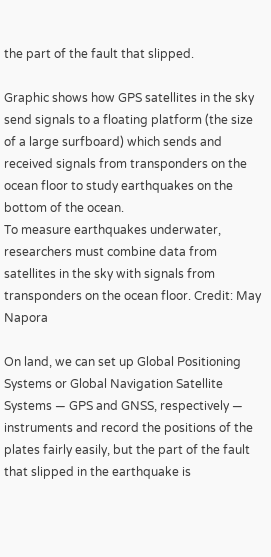the part of the fault that slipped.

Graphic shows how GPS satellites in the sky send signals to a floating platform (the size of a large surfboard) which sends and received signals from transponders on the ocean floor to study earthquakes on the bottom of the ocean.
To measure earthquakes underwater, researchers must combine data from satellites in the sky with signals from transponders on the ocean floor. Credit: May Napora

On land, we can set up Global Positioning Systems or Global Navigation Satellite Systems — GPS and GNSS, respectively — instruments and record the positions of the plates fairly easily, but the part of the fault that slipped in the earthquake is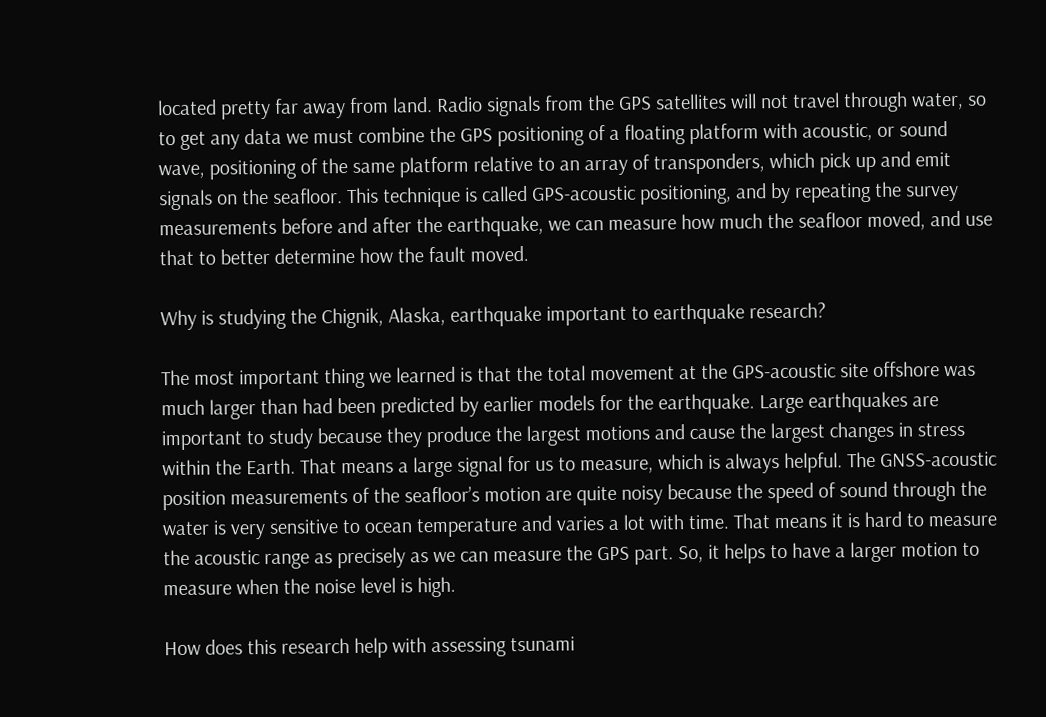located pretty far away from land. Radio signals from the GPS satellites will not travel through water, so to get any data we must combine the GPS positioning of a floating platform with acoustic, or sound wave, positioning of the same platform relative to an array of transponders, which pick up and emit signals on the seafloor. This technique is called GPS-acoustic positioning, and by repeating the survey measurements before and after the earthquake, we can measure how much the seafloor moved, and use that to better determine how the fault moved.

Why is studying the Chignik, Alaska, earthquake important to earthquake research?

The most important thing we learned is that the total movement at the GPS-acoustic site offshore was much larger than had been predicted by earlier models for the earthquake. Large earthquakes are important to study because they produce the largest motions and cause the largest changes in stress within the Earth. That means a large signal for us to measure, which is always helpful. The GNSS-acoustic position measurements of the seafloor’s motion are quite noisy because the speed of sound through the water is very sensitive to ocean temperature and varies a lot with time. That means it is hard to measure the acoustic range as precisely as we can measure the GPS part. So, it helps to have a larger motion to measure when the noise level is high.

How does this research help with assessing tsunami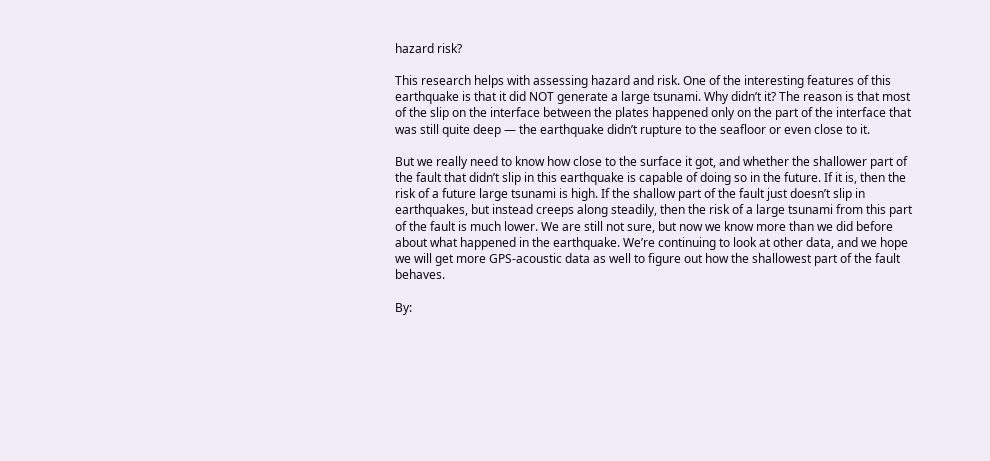hazard risk?

This research helps with assessing hazard and risk. One of the interesting features of this earthquake is that it did NOT generate a large tsunami. Why didn’t it? The reason is that most of the slip on the interface between the plates happened only on the part of the interface that was still quite deep — the earthquake didn’t rupture to the seafloor or even close to it.

But we really need to know how close to the surface it got, and whether the shallower part of the fault that didn’t slip in this earthquake is capable of doing so in the future. If it is, then the risk of a future large tsunami is high. If the shallow part of the fault just doesn’t slip in earthquakes, but instead creeps along steadily, then the risk of a large tsunami from this part of the fault is much lower. We are still not sure, but now we know more than we did before about what happened in the earthquake. We’re continuing to look at other data, and we hope we will get more GPS-acoustic data as well to figure out how the shallowest part of the fault behaves.

By: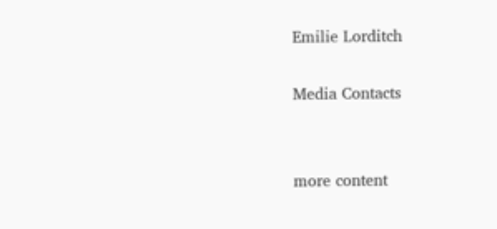Emilie Lorditch

Media Contacts


more content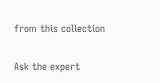from this collection

Ask the expert